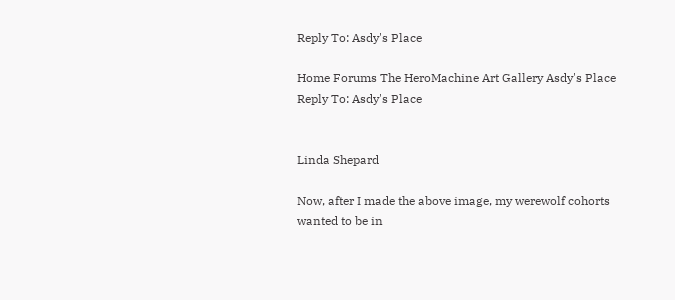Reply To: Asdy's Place

Home Forums The HeroMachine Art Gallery Asdy's Place Reply To: Asdy's Place


Linda Shepard

Now, after I made the above image, my werewolf cohorts wanted to be in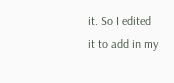it. So I edited it to add in my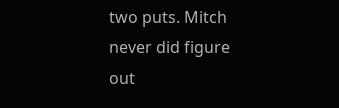two puts. Mitch never did figure out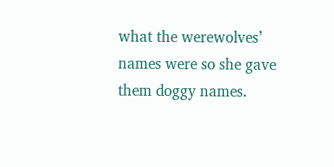what the werewolves’ names were so she gave them doggy names.